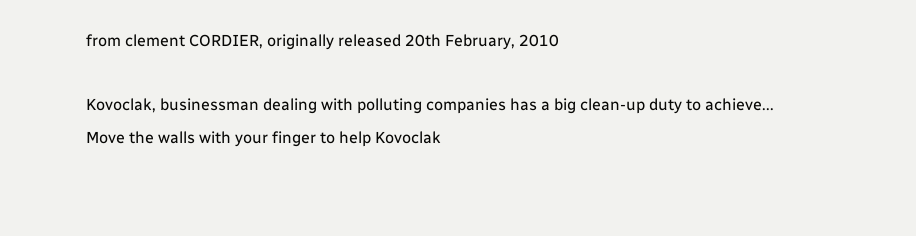from clement CORDIER, originally released 20th February, 2010

Kovoclak, businessman dealing with polluting companies has a big clean-up duty to achieve...
Move the walls with your finger to help Kovoclak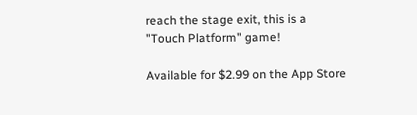reach the stage exit, this is a "Touch Platform" game!

Available for $2.99 on the App Store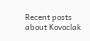Recent posts about Kovoclak